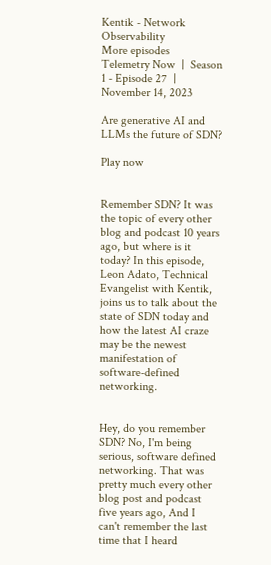Kentik - Network Observability
More episodes
Telemetry Now  |  Season 1 - Episode 27  |  November 14, 2023

Are generative AI and LLMs the future of SDN?

Play now


Remember SDN? It was the topic of every other blog and podcast 10 years ago, but where is it today? In this episode, Leon Adato, Technical Evangelist with Kentik, joins us to talk about the state of SDN today and how the latest AI craze may be the newest manifestation of software-defined networking.


Hey, do you remember SDN? No, I'm being serious, software defined networking. That was pretty much every other blog post and podcast five years ago, And I can't remember the last time that I heard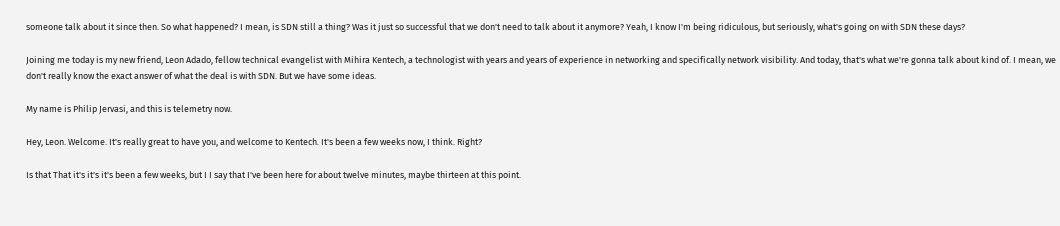someone talk about it since then. So what happened? I mean, is SDN still a thing? Was it just so successful that we don't need to talk about it anymore? Yeah, I know I'm being ridiculous, but seriously, what's going on with SDN these days?

Joining me today is my new friend, Leon Adado, fellow technical evangelist with Mihira Kentech, a technologist with years and years of experience in networking and specifically network visibility. And today, that's what we're gonna talk about kind of. I mean, we don't really know the exact answer of what the deal is with SDN. But we have some ideas.

My name is Philip Jervasi, and this is telemetry now.

Hey, Leon. Welcome. It's really great to have you, and welcome to Kentech. It's been a few weeks now, I think. Right?

Is that That it's it's it's been a few weeks, but I I say that I've been here for about twelve minutes, maybe thirteen at this point.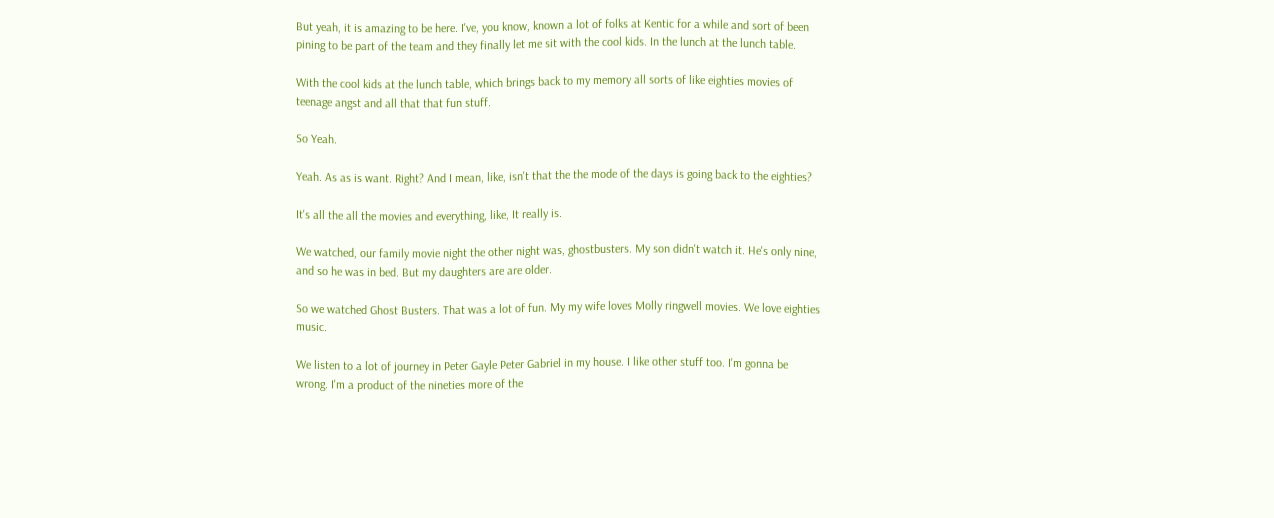But yeah, it is amazing to be here. I've, you know, known a lot of folks at Kentic for a while and sort of been pining to be part of the team and they finally let me sit with the cool kids. In the lunch at the lunch table.

With the cool kids at the lunch table, which brings back to my memory all sorts of like eighties movies of teenage angst and all that that fun stuff.

So Yeah.

Yeah. As as is want. Right? And I mean, like, isn't that the the mode of the days is going back to the eighties?

It's all the all the movies and everything, like, It really is.

We watched, our family movie night the other night was, ghostbusters. My son didn't watch it. He's only nine, and so he was in bed. But my daughters are are older.

So we watched Ghost Busters. That was a lot of fun. My my wife loves Molly ringwell movies. We love eighties music.

We listen to a lot of journey in Peter Gayle Peter Gabriel in my house. I like other stuff too. I'm gonna be wrong. I'm a product of the nineties more of the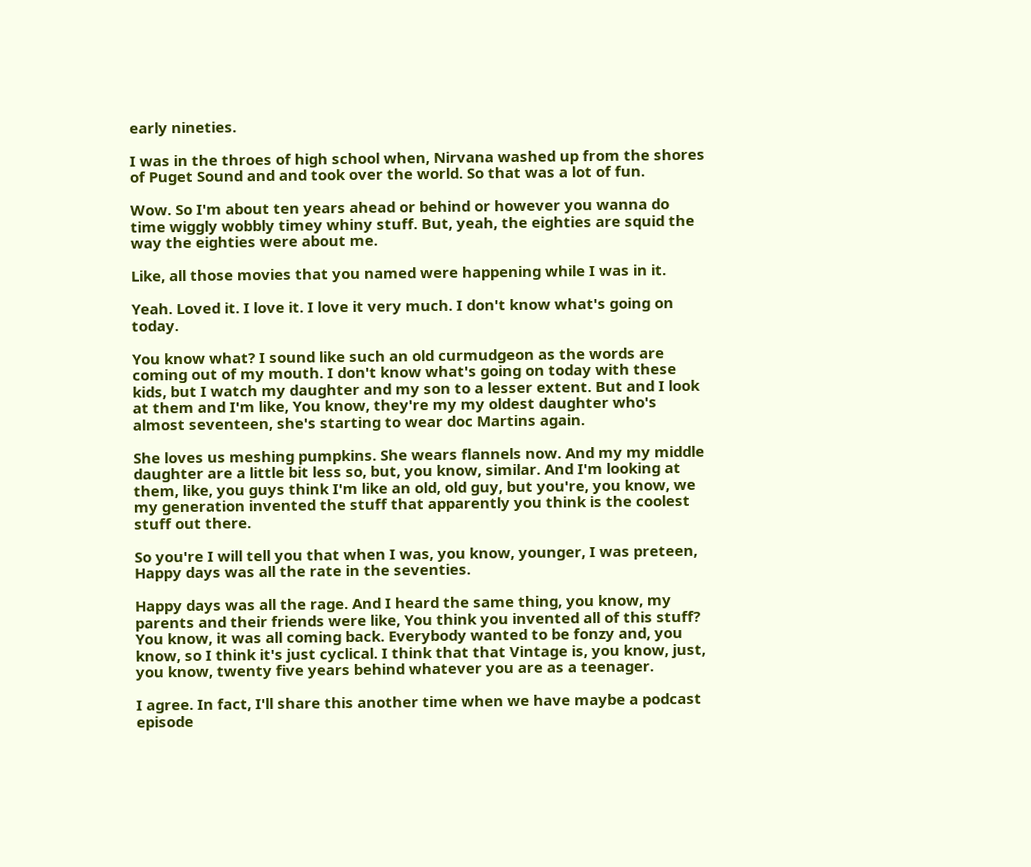early nineties.

I was in the throes of high school when, Nirvana washed up from the shores of Puget Sound and and took over the world. So that was a lot of fun.

Wow. So I'm about ten years ahead or behind or however you wanna do time wiggly wobbly timey whiny stuff. But, yeah, the eighties are squid the way the eighties were about me.

Like, all those movies that you named were happening while I was in it.

Yeah. Loved it. I love it. I love it very much. I don't know what's going on today.

You know what? I sound like such an old curmudgeon as the words are coming out of my mouth. I don't know what's going on today with these kids, but I watch my daughter and my son to a lesser extent. But and I look at them and I'm like, You know, they're my my oldest daughter who's almost seventeen, she's starting to wear doc Martins again.

She loves us meshing pumpkins. She wears flannels now. And my my middle daughter are a little bit less so, but, you know, similar. And I'm looking at them, like, you guys think I'm like an old, old guy, but you're, you know, we my generation invented the stuff that apparently you think is the coolest stuff out there.

So you're I will tell you that when I was, you know, younger, I was preteen, Happy days was all the rate in the seventies.

Happy days was all the rage. And I heard the same thing, you know, my parents and their friends were like, You think you invented all of this stuff? You know, it was all coming back. Everybody wanted to be fonzy and, you know, so I think it's just cyclical. I think that that Vintage is, you know, just, you know, twenty five years behind whatever you are as a teenager.

I agree. In fact, I'll share this another time when we have maybe a podcast episode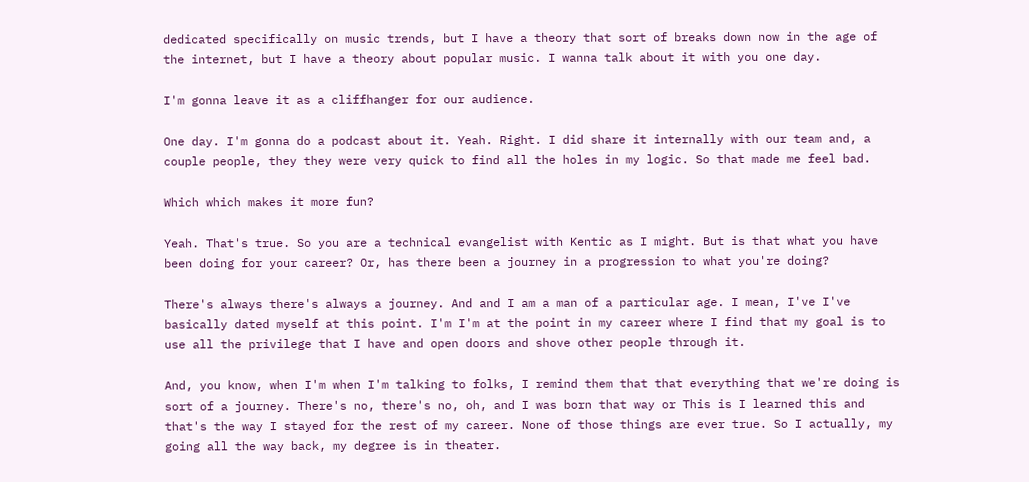dedicated specifically on music trends, but I have a theory that sort of breaks down now in the age of the internet, but I have a theory about popular music. I wanna talk about it with you one day.

I'm gonna leave it as a cliffhanger for our audience.

One day. I'm gonna do a podcast about it. Yeah. Right. I did share it internally with our team and, a couple people, they they were very quick to find all the holes in my logic. So that made me feel bad.

Which which makes it more fun?

Yeah. That's true. So you are a technical evangelist with Kentic as I might. But is that what you have been doing for your career? Or, has there been a journey in a progression to what you're doing?

There's always there's always a journey. And and I am a man of a particular age. I mean, I've I've basically dated myself at this point. I'm I'm at the point in my career where I find that my goal is to use all the privilege that I have and open doors and shove other people through it.

And, you know, when I'm when I'm talking to folks, I remind them that that everything that we're doing is sort of a journey. There's no, there's no, oh, and I was born that way or This is I learned this and that's the way I stayed for the rest of my career. None of those things are ever true. So I actually, my going all the way back, my degree is in theater.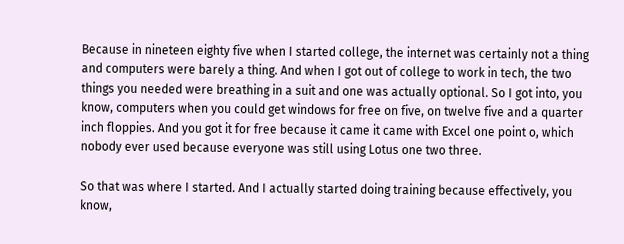Because in nineteen eighty five when I started college, the internet was certainly not a thing and computers were barely a thing. And when I got out of college to work in tech, the two things you needed were breathing in a suit and one was actually optional. So I got into, you know, computers when you could get windows for free on five, on twelve five and a quarter inch floppies. And you got it for free because it came it came with Excel one point o, which nobody ever used because everyone was still using Lotus one two three.

So that was where I started. And I actually started doing training because effectively, you know,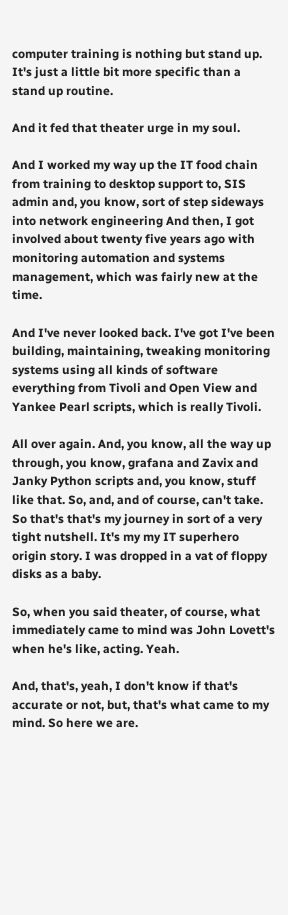computer training is nothing but stand up. It's just a little bit more specific than a stand up routine.

And it fed that theater urge in my soul.

And I worked my way up the IT food chain from training to desktop support to, SIS admin and, you know, sort of step sideways into network engineering And then, I got involved about twenty five years ago with monitoring automation and systems management, which was fairly new at the time.

And I've never looked back. I've got I've been building, maintaining, tweaking monitoring systems using all kinds of software everything from Tivoli and Open View and Yankee Pearl scripts, which is really Tivoli.

All over again. And, you know, all the way up through, you know, grafana and Zavix and Janky Python scripts and, you know, stuff like that. So, and, and of course, can't take. So that's that's my journey in sort of a very tight nutshell. It's my my IT superhero origin story. I was dropped in a vat of floppy disks as a baby.

So, when you said theater, of course, what immediately came to mind was John Lovett's when he's like, acting. Yeah.

And, that's, yeah, I don't know if that's accurate or not, but, that's what came to my mind. So here we are.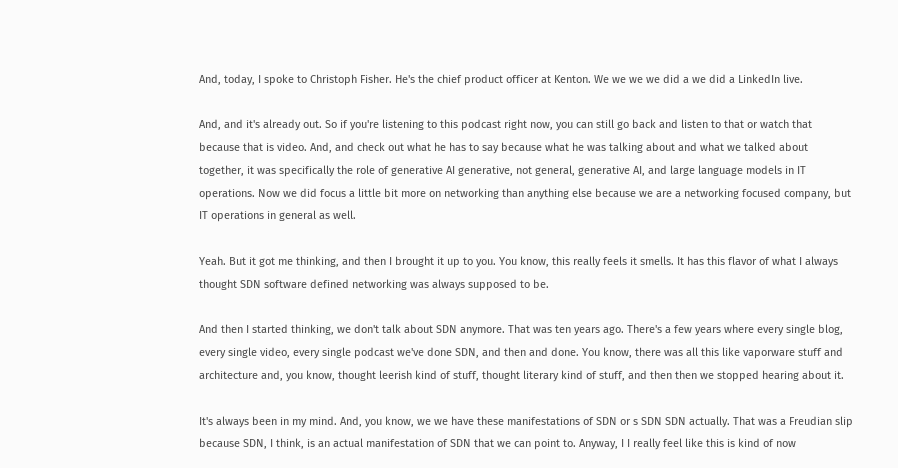And, today, I spoke to Christoph Fisher. He's the chief product officer at Kenton. We we we we did a we did a LinkedIn live.

And, and it's already out. So if you're listening to this podcast right now, you can still go back and listen to that or watch that because that is video. And, and check out what he has to say because what he was talking about and what we talked about together, it was specifically the role of generative AI generative, not general, generative AI, and large language models in IT operations. Now we did focus a little bit more on networking than anything else because we are a networking focused company, but IT operations in general as well.

Yeah. But it got me thinking, and then I brought it up to you. You know, this really feels it smells. It has this flavor of what I always thought SDN software defined networking was always supposed to be.

And then I started thinking, we don't talk about SDN anymore. That was ten years ago. There's a few years where every single blog, every single video, every single podcast we've done SDN, and then and done. You know, there was all this like vaporware stuff and architecture and, you know, thought leerish kind of stuff, thought literary kind of stuff, and then then we stopped hearing about it.

It's always been in my mind. And, you know, we we have these manifestations of SDN or s SDN SDN actually. That was a Freudian slip because SDN, I think, is an actual manifestation of SDN that we can point to. Anyway, I I really feel like this is kind of now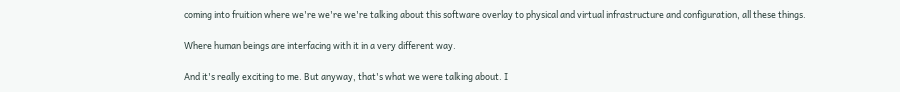coming into fruition where we're we're we're talking about this software overlay to physical and virtual infrastructure and configuration, all these things.

Where human beings are interfacing with it in a very different way.

And it's really exciting to me. But anyway, that's what we were talking about. I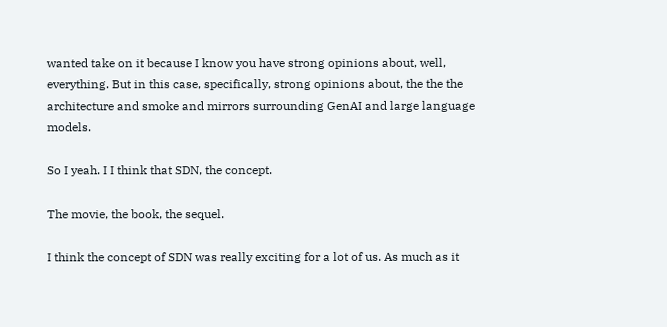wanted take on it because I know you have strong opinions about, well, everything. But in this case, specifically, strong opinions about, the the the architecture and smoke and mirrors surrounding GenAI and large language models.

So I yeah. I I think that SDN, the concept.

The movie, the book, the sequel.

I think the concept of SDN was really exciting for a lot of us. As much as it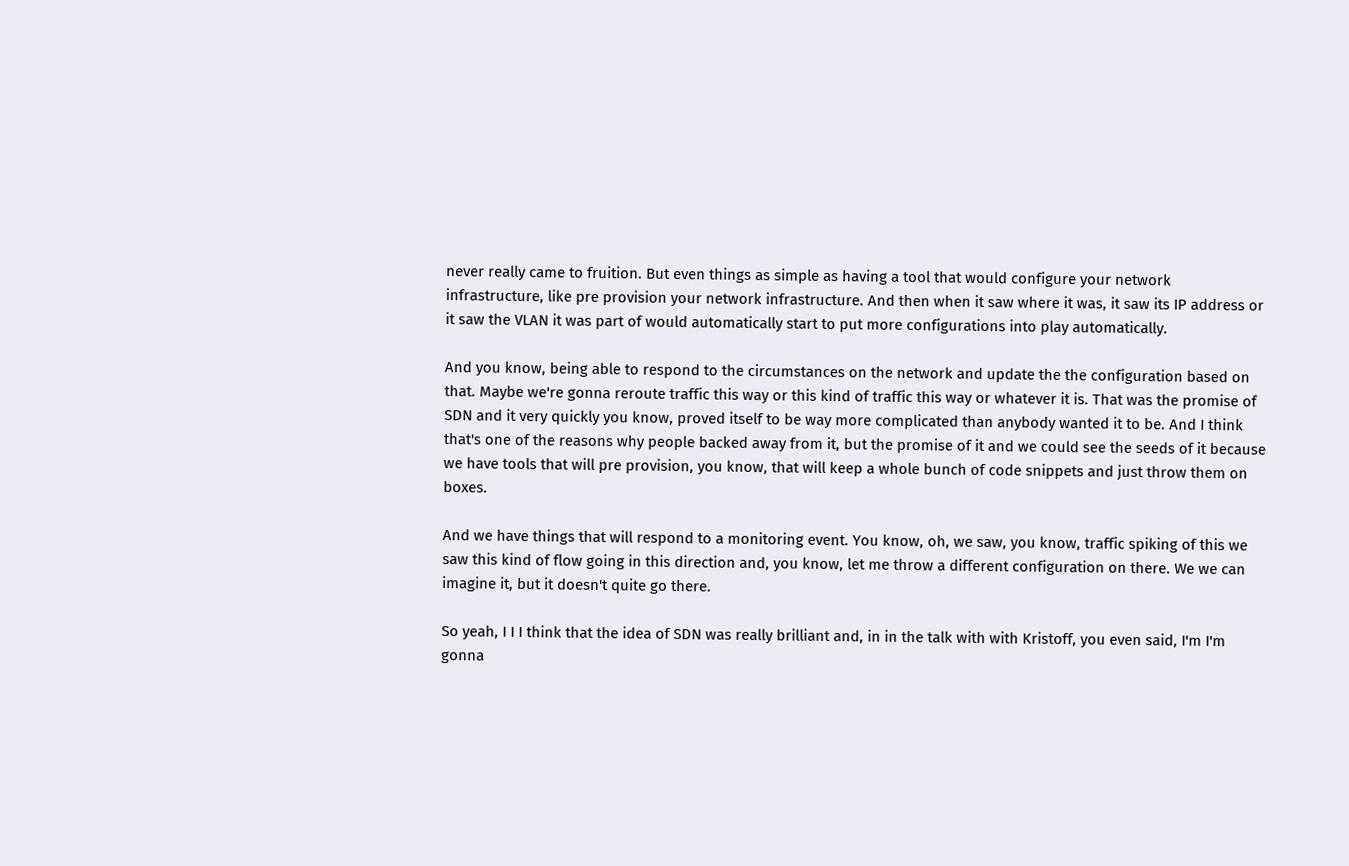never really came to fruition. But even things as simple as having a tool that would configure your network infrastructure, like pre provision your network infrastructure. And then when it saw where it was, it saw its IP address or it saw the VLAN it was part of would automatically start to put more configurations into play automatically.

And you know, being able to respond to the circumstances on the network and update the the configuration based on that. Maybe we're gonna reroute traffic this way or this kind of traffic this way or whatever it is. That was the promise of SDN and it very quickly you know, proved itself to be way more complicated than anybody wanted it to be. And I think that's one of the reasons why people backed away from it, but the promise of it and we could see the seeds of it because we have tools that will pre provision, you know, that will keep a whole bunch of code snippets and just throw them on boxes.

And we have things that will respond to a monitoring event. You know, oh, we saw, you know, traffic spiking of this we saw this kind of flow going in this direction and, you know, let me throw a different configuration on there. We we can imagine it, but it doesn't quite go there.

So yeah, I I I think that the idea of SDN was really brilliant and, in in the talk with with Kristoff, you even said, I'm I'm gonna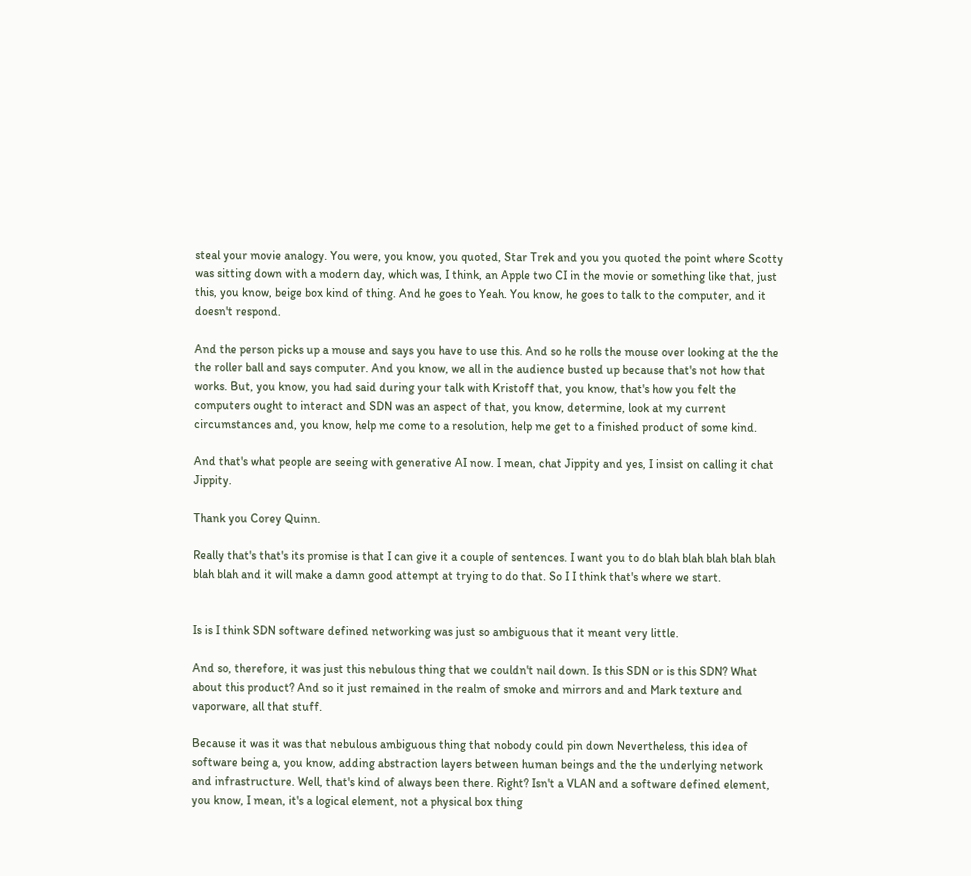steal your movie analogy. You were, you know, you quoted, Star Trek and you you quoted the point where Scotty was sitting down with a modern day, which was, I think, an Apple two CI in the movie or something like that, just this, you know, beige box kind of thing. And he goes to Yeah. You know, he goes to talk to the computer, and it doesn't respond.

And the person picks up a mouse and says you have to use this. And so he rolls the mouse over looking at the the the roller ball and says computer. And you know, we all in the audience busted up because that's not how that works. But, you know, you had said during your talk with Kristoff that, you know, that's how you felt the computers ought to interact and SDN was an aspect of that, you know, determine, look at my current circumstances and, you know, help me come to a resolution, help me get to a finished product of some kind.

And that's what people are seeing with generative AI now. I mean, chat Jippity and yes, I insist on calling it chat Jippity.

Thank you Corey Quinn.

Really that's that's its promise is that I can give it a couple of sentences. I want you to do blah blah blah blah blah blah blah and it will make a damn good attempt at trying to do that. So I I think that's where we start.


Is is I think SDN software defined networking was just so ambiguous that it meant very little.

And so, therefore, it was just this nebulous thing that we couldn't nail down. Is this SDN or is this SDN? What about this product? And so it just remained in the realm of smoke and mirrors and and Mark texture and vaporware, all that stuff.

Because it was it was that nebulous ambiguous thing that nobody could pin down Nevertheless, this idea of software being a, you know, adding abstraction layers between human beings and the the underlying network and infrastructure. Well, that's kind of always been there. Right? Isn't a VLAN and a software defined element, you know, I mean, it's a logical element, not a physical box thing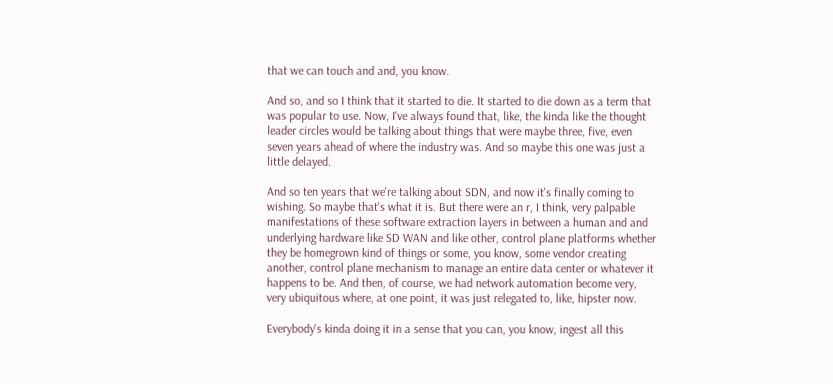that we can touch and and, you know.

And so, and so I think that it started to die. It started to die down as a term that was popular to use. Now, I've always found that, like, the kinda like the thought leader circles would be talking about things that were maybe three, five, even seven years ahead of where the industry was. And so maybe this one was just a little delayed.

And so ten years that we're talking about SDN, and now it's finally coming to wishing. So maybe that's what it is. But there were an r, I think, very palpable manifestations of these software extraction layers in between a human and and underlying hardware like SD WAN and like other, control plane platforms whether they be homegrown kind of things or some, you know, some vendor creating another, control plane mechanism to manage an entire data center or whatever it happens to be. And then, of course, we had network automation become very, very ubiquitous where, at one point, it was just relegated to, like, hipster now.

Everybody's kinda doing it in a sense that you can, you know, ingest all this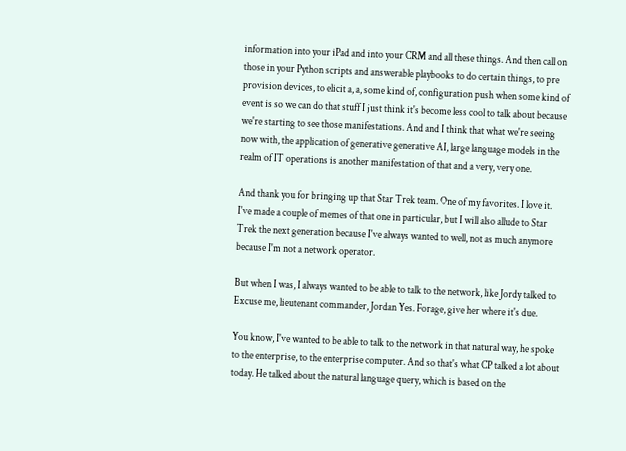information into your iPad and into your CRM and all these things. And then call on those in your Python scripts and answerable playbooks to do certain things, to pre provision devices, to elicit a, a, some kind of, configuration push when some kind of event is so we can do that stuff I just think it's become less cool to talk about because we're starting to see those manifestations. And and I think that what we're seeing now with, the application of generative generative AI, large language models in the realm of IT operations is another manifestation of that and a very, very one.

And thank you for bringing up that Star Trek team. One of my favorites. I love it. I've made a couple of memes of that one in particular, but I will also allude to Star Trek the next generation because I've always wanted to well, not as much anymore because I'm not a network operator.

But when I was, I always wanted to be able to talk to the network, like Jordy talked to Excuse me, lieutenant commander, Jordan Yes. Forage, give her where it's due.

You know, I've wanted to be able to talk to the network in that natural way, he spoke to the enterprise, to the enterprise computer. And so that's what CP talked a lot about today. He talked about the natural language query, which is based on the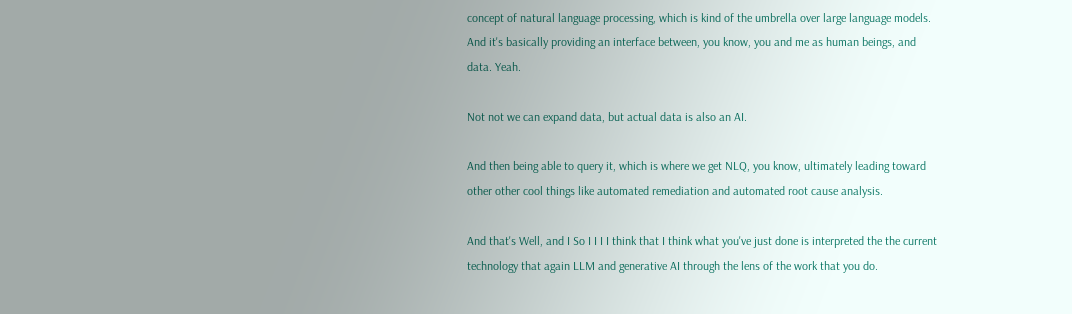concept of natural language processing, which is kind of the umbrella over large language models. And it's basically providing an interface between, you know, you and me as human beings, and data. Yeah.

Not not we can expand data, but actual data is also an AI.

And then being able to query it, which is where we get NLQ, you know, ultimately leading toward other other cool things like automated remediation and automated root cause analysis.

And that's Well, and I So I I I I think that I think what you've just done is interpreted the the current technology that again LLM and generative AI through the lens of the work that you do.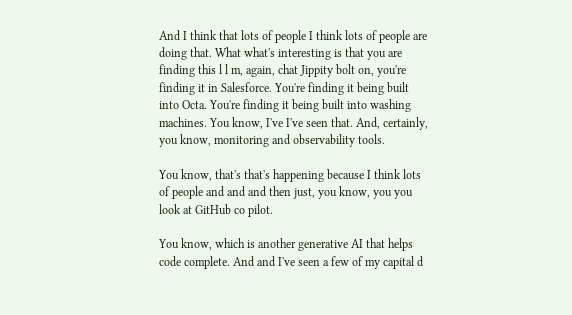And I think that lots of people I think lots of people are doing that. What what's interesting is that you are finding this l l m, again, chat Jippity bolt on, you're finding it in Salesforce. You're finding it being built into Octa. You're finding it being built into washing machines. You know, I've I've seen that. And, certainly, you know, monitoring and observability tools.

You know, that's that's happening because I think lots of people and and and then just, you know, you you look at GitHub co pilot.

You know, which is another generative AI that helps code complete. And and I've seen a few of my capital d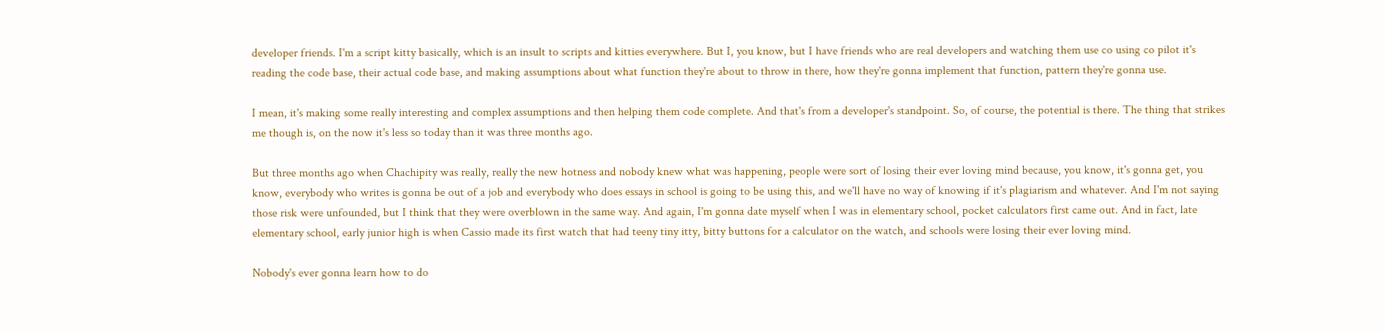developer friends. I'm a script kitty basically, which is an insult to scripts and kitties everywhere. But I, you know, but I have friends who are real developers and watching them use co using co pilot it's reading the code base, their actual code base, and making assumptions about what function they're about to throw in there, how they're gonna implement that function, pattern they're gonna use.

I mean, it's making some really interesting and complex assumptions and then helping them code complete. And that's from a developer's standpoint. So, of course, the potential is there. The thing that strikes me though is, on the now it's less so today than it was three months ago.

But three months ago when Chachipity was really, really the new hotness and nobody knew what was happening, people were sort of losing their ever loving mind because, you know, it's gonna get, you know, everybody who writes is gonna be out of a job and everybody who does essays in school is going to be using this, and we'll have no way of knowing if it's plagiarism and whatever. And I'm not saying those risk were unfounded, but I think that they were overblown in the same way. And again, I'm gonna date myself when I was in elementary school, pocket calculators first came out. And in fact, late elementary school, early junior high is when Cassio made its first watch that had teeny tiny itty, bitty buttons for a calculator on the watch, and schools were losing their ever loving mind.

Nobody's ever gonna learn how to do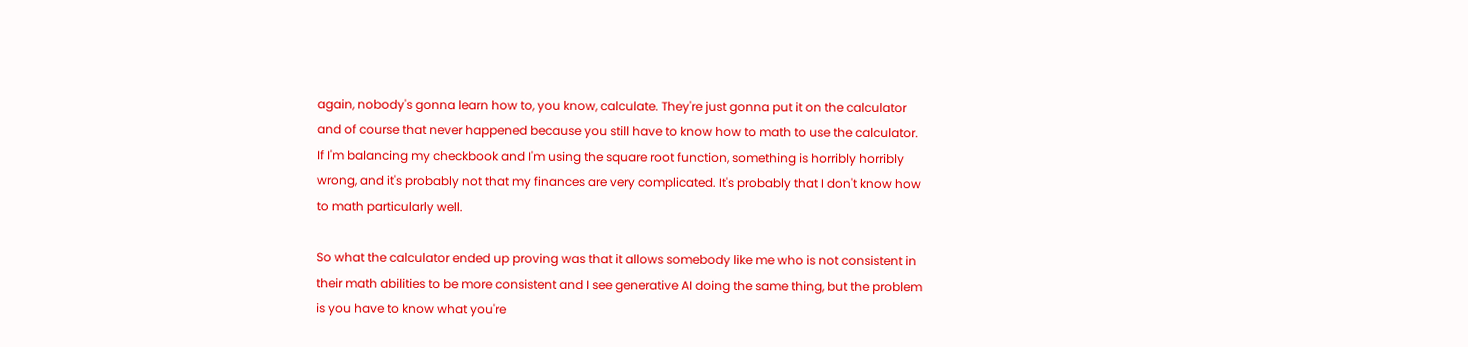again, nobody's gonna learn how to, you know, calculate. They're just gonna put it on the calculator and of course that never happened because you still have to know how to math to use the calculator. If I'm balancing my checkbook and I'm using the square root function, something is horribly horribly wrong, and it's probably not that my finances are very complicated. It's probably that I don't know how to math particularly well.

So what the calculator ended up proving was that it allows somebody like me who is not consistent in their math abilities to be more consistent and I see generative AI doing the same thing, but the problem is you have to know what you're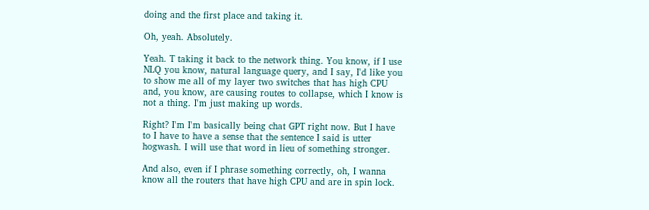doing and the first place and taking it.

Oh, yeah. Absolutely.

Yeah. T taking it back to the network thing. You know, if I use NLQ you know, natural language query, and I say, I'd like you to show me all of my layer two switches that has high CPU and, you know, are causing routes to collapse, which I know is not a thing. I'm just making up words.

Right? I'm I'm basically being chat GPT right now. But I have to I have to have a sense that the sentence I said is utter hogwash. I will use that word in lieu of something stronger.

And also, even if I phrase something correctly, oh, I wanna know all the routers that have high CPU and are in spin lock.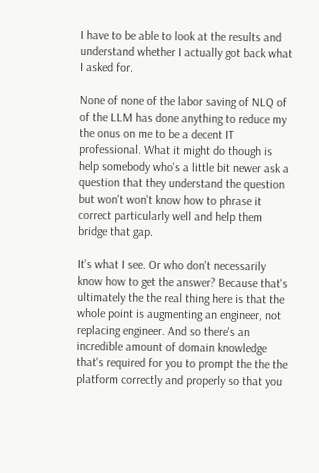I have to be able to look at the results and understand whether I actually got back what I asked for.

None of none of the labor saving of NLQ of of the LLM has done anything to reduce my the onus on me to be a decent IT professional. What it might do though is help somebody who's a little bit newer ask a question that they understand the question but won't won't know how to phrase it correct particularly well and help them bridge that gap.

It's what I see. Or who don't necessarily know how to get the answer? Because that's ultimately the the real thing here is that the whole point is augmenting an engineer, not replacing engineer. And so there's an incredible amount of domain knowledge that's required for you to prompt the the the platform correctly and properly so that you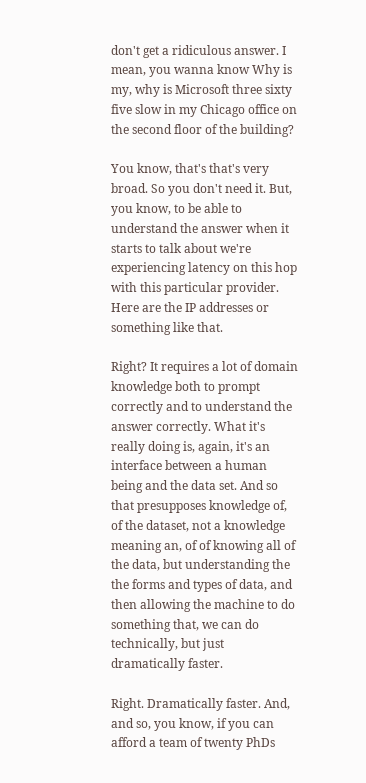don't get a ridiculous answer. I mean, you wanna know Why is my, why is Microsoft three sixty five slow in my Chicago office on the second floor of the building?

You know, that's that's very broad. So you don't need it. But, you know, to be able to understand the answer when it starts to talk about we're experiencing latency on this hop with this particular provider. Here are the IP addresses or something like that.

Right? It requires a lot of domain knowledge both to prompt correctly and to understand the answer correctly. What it's really doing is, again, it's an interface between a human being and the data set. And so that presupposes knowledge of, of the dataset, not a knowledge meaning an, of of knowing all of the data, but understanding the the forms and types of data, and then allowing the machine to do something that, we can do technically, but just dramatically faster.

Right. Dramatically faster. And, and so, you know, if you can afford a team of twenty PhDs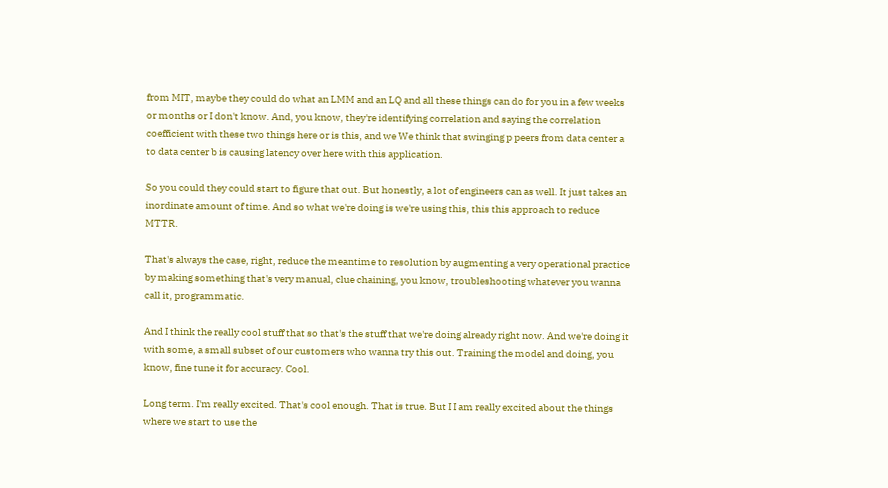from MIT, maybe they could do what an LMM and an LQ and all these things can do for you in a few weeks or months or I don't know. And, you know, they're identifying correlation and saying the correlation coefficient with these two things here or is this, and we We think that swinging p peers from data center a to data center b is causing latency over here with this application.

So you could they could start to figure that out. But honestly, a lot of engineers can as well. It just takes an inordinate amount of time. And so what we're doing is we're using this, this this approach to reduce MTTR.

That's always the case, right, reduce the meantime to resolution by augmenting a very operational practice by making something that's very manual, clue chaining, you know, troubleshooting whatever you wanna call it, programmatic.

And I think the really cool stuff that so that's the stuff that we're doing already right now. And we're doing it with some, a small subset of our customers who wanna try this out. Training the model and doing, you know, fine tune it for accuracy. Cool.

Long term. I'm really excited. That's cool enough. That is true. But I I am really excited about the things where we start to use the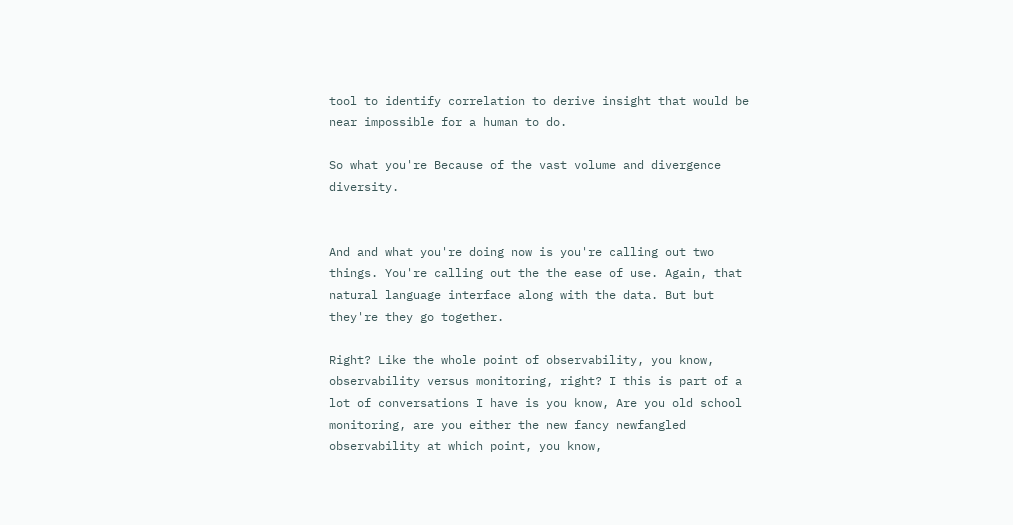tool to identify correlation to derive insight that would be near impossible for a human to do.

So what you're Because of the vast volume and divergence diversity.


And and what you're doing now is you're calling out two things. You're calling out the the ease of use. Again, that natural language interface along with the data. But but they're they go together.

Right? Like the whole point of observability, you know, observability versus monitoring, right? I this is part of a lot of conversations I have is you know, Are you old school monitoring, are you either the new fancy newfangled observability at which point, you know,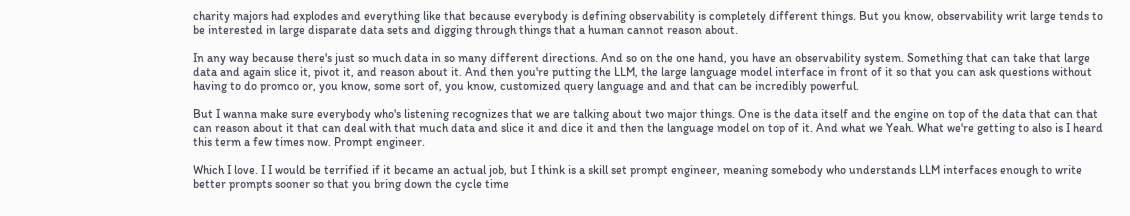charity majors had explodes and everything like that because everybody is defining observability is completely different things. But you know, observability writ large tends to be interested in large disparate data sets and digging through things that a human cannot reason about.

In any way because there's just so much data in so many different directions. And so on the one hand, you have an observability system. Something that can take that large data and again slice it, pivot it, and reason about it. And then you're putting the LLM, the large language model interface in front of it so that you can ask questions without having to do promco or, you know, some sort of, you know, customized query language and and that can be incredibly powerful.

But I wanna make sure everybody who's listening recognizes that we are talking about two major things. One is the data itself and the engine on top of the data that can that can reason about it that can deal with that much data and slice it and dice it and then the language model on top of it. And what we Yeah. What we're getting to also is I heard this term a few times now. Prompt engineer.

Which I love. I I would be terrified if it became an actual job, but I think is a skill set prompt engineer, meaning somebody who understands LLM interfaces enough to write better prompts sooner so that you bring down the cycle time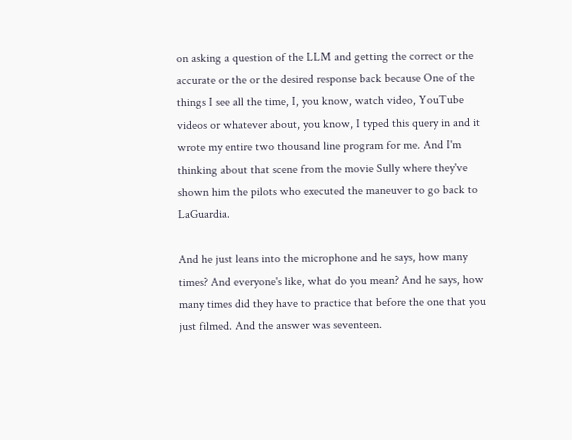on asking a question of the LLM and getting the correct or the accurate or the or the desired response back because One of the things I see all the time, I, you know, watch video, YouTube videos or whatever about, you know, I typed this query in and it wrote my entire two thousand line program for me. And I'm thinking about that scene from the movie Sully where they've shown him the pilots who executed the maneuver to go back to LaGuardia.

And he just leans into the microphone and he says, how many times? And everyone's like, what do you mean? And he says, how many times did they have to practice that before the one that you just filmed. And the answer was seventeen.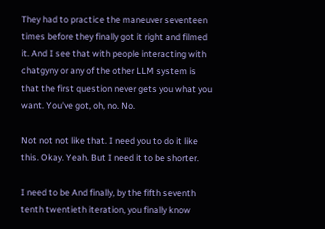They had to practice the maneuver seventeen times before they finally got it right and filmed it. And I see that with people interacting with chatgyny or any of the other LLM system is that the first question never gets you what you want. You've got, oh, no. No.

Not not not like that. I need you to do it like this. Okay. Yeah. But I need it to be shorter.

I need to be And finally, by the fifth seventh tenth twentieth iteration, you finally know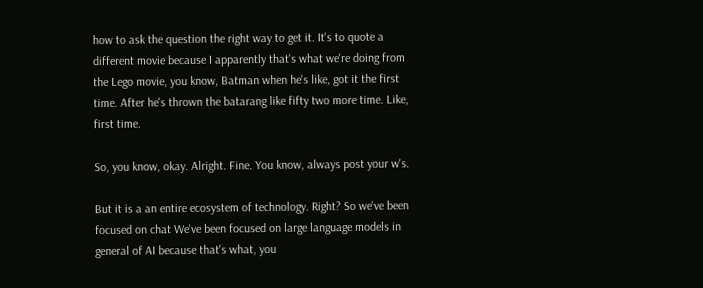how to ask the question the right way to get it. It's to quote a different movie because I apparently that's what we're doing from the Lego movie, you know, Batman when he's like, got it the first time. After he's thrown the batarang like fifty two more time. Like, first time.

So, you know, okay. Alright. Fine. You know, always post your w's.

But it is a an entire ecosystem of technology. Right? So we've been focused on chat We've been focused on large language models in general of AI because that's what, you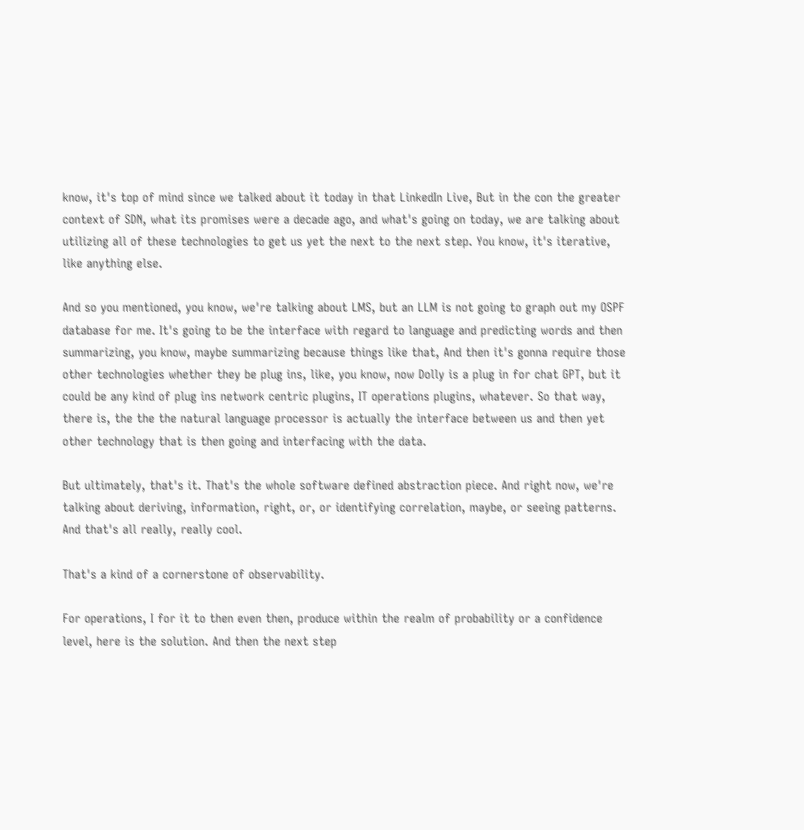know, it's top of mind since we talked about it today in that LinkedIn Live, But in the con the greater context of SDN, what its promises were a decade ago, and what's going on today, we are talking about utilizing all of these technologies to get us yet the next to the next step. You know, it's iterative, like anything else.

And so you mentioned, you know, we're talking about LMS, but an LLM is not going to graph out my OSPF database for me. It's going to be the interface with regard to language and predicting words and then summarizing, you know, maybe summarizing because things like that, And then it's gonna require those other technologies whether they be plug ins, like, you know, now Dolly is a plug in for chat GPT, but it could be any kind of plug ins network centric plugins, IT operations plugins, whatever. So that way, there is, the the the natural language processor is actually the interface between us and then yet other technology that is then going and interfacing with the data.

But ultimately, that's it. That's the whole software defined abstraction piece. And right now, we're talking about deriving, information, right, or, or identifying correlation, maybe, or seeing patterns. And that's all really, really cool.

That's a kind of a cornerstone of observability.

For operations, I for it to then even then, produce within the realm of probability or a confidence level, here is the solution. And then the next step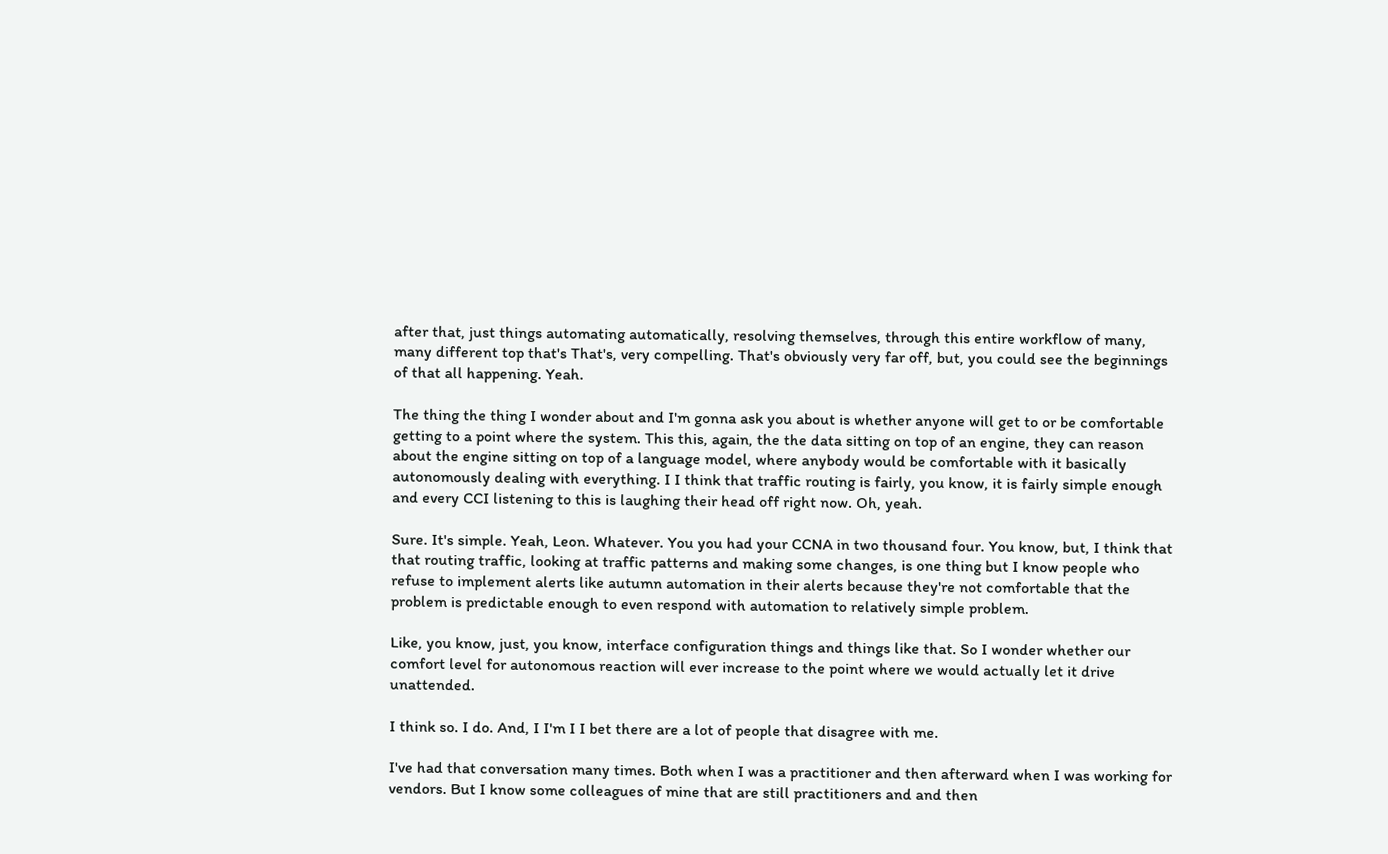after that, just things automating automatically, resolving themselves, through this entire workflow of many, many different top that's That's, very compelling. That's obviously very far off, but, you could see the beginnings of that all happening. Yeah.

The thing the thing I wonder about and I'm gonna ask you about is whether anyone will get to or be comfortable getting to a point where the system. This this, again, the the data sitting on top of an engine, they can reason about the engine sitting on top of a language model, where anybody would be comfortable with it basically autonomously dealing with everything. I I think that traffic routing is fairly, you know, it is fairly simple enough and every CCI listening to this is laughing their head off right now. Oh, yeah.

Sure. It's simple. Yeah, Leon. Whatever. You you had your CCNA in two thousand four. You know, but, I think that that routing traffic, looking at traffic patterns and making some changes, is one thing but I know people who refuse to implement alerts like autumn automation in their alerts because they're not comfortable that the problem is predictable enough to even respond with automation to relatively simple problem.

Like, you know, just, you know, interface configuration things and things like that. So I wonder whether our comfort level for autonomous reaction will ever increase to the point where we would actually let it drive unattended.

I think so. I do. And, I I'm I I bet there are a lot of people that disagree with me.

I've had that conversation many times. Both when I was a practitioner and then afterward when I was working for vendors. But I know some colleagues of mine that are still practitioners and and then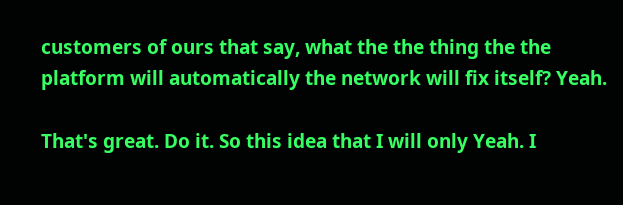customers of ours that say, what the the thing the the platform will automatically the network will fix itself? Yeah.

That's great. Do it. So this idea that I will only Yeah. I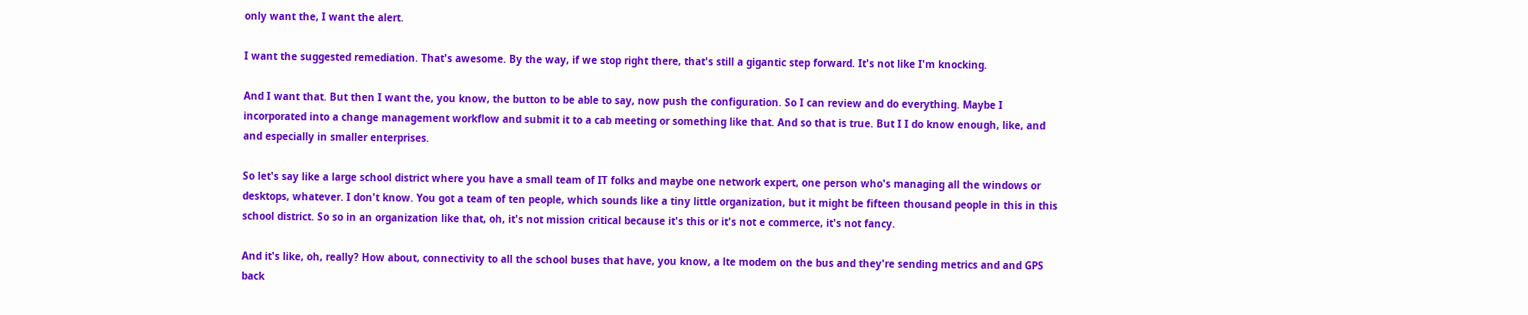only want the, I want the alert.

I want the suggested remediation. That's awesome. By the way, if we stop right there, that's still a gigantic step forward. It's not like I'm knocking.

And I want that. But then I want the, you know, the button to be able to say, now push the configuration. So I can review and do everything. Maybe I incorporated into a change management workflow and submit it to a cab meeting or something like that. And so that is true. But I I do know enough, like, and and especially in smaller enterprises.

So let's say like a large school district where you have a small team of IT folks and maybe one network expert, one person who's managing all the windows or desktops, whatever. I don't know. You got a team of ten people, which sounds like a tiny little organization, but it might be fifteen thousand people in this in this school district. So so in an organization like that, oh, it's not mission critical because it's this or it's not e commerce, it's not fancy.

And it's like, oh, really? How about, connectivity to all the school buses that have, you know, a lte modem on the bus and they're sending metrics and and GPS back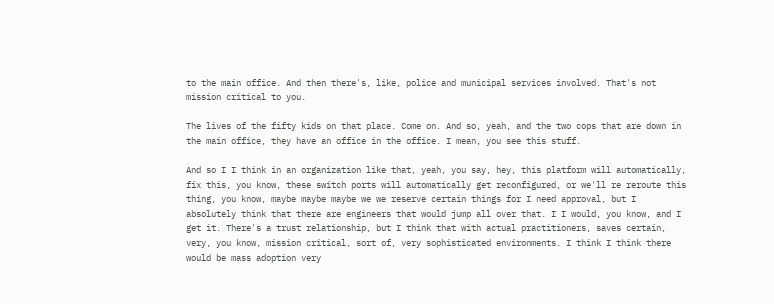to the main office. And then there's, like, police and municipal services involved. That's not mission critical to you.

The lives of the fifty kids on that place. Come on. And so, yeah, and the two cops that are down in the main office, they have an office in the office. I mean, you see this stuff.

And so I I think in an organization like that, yeah, you say, hey, this platform will automatically, fix this, you know, these switch ports will automatically get reconfigured, or we'll re reroute this thing, you know, maybe maybe maybe we we reserve certain things for I need approval, but I absolutely think that there are engineers that would jump all over that. I I would, you know, and I get it. There's a trust relationship, but I think that with actual practitioners, saves certain, very, you know, mission critical, sort of, very sophisticated environments. I think I think there would be mass adoption very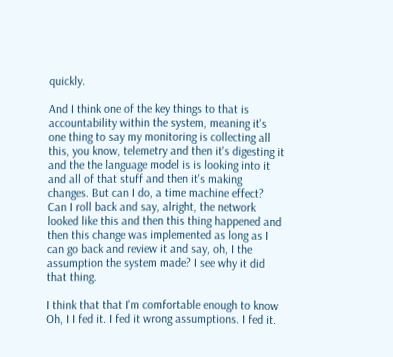quickly.

And I think one of the key things to that is accountability within the system, meaning it's one thing to say my monitoring is collecting all this, you know, telemetry and then it's digesting it and the the language model is is looking into it and all of that stuff and then it's making changes. But can I do, a time machine effect? Can I roll back and say, alright, the network looked like this and then this thing happened and then this change was implemented as long as I can go back and review it and say, oh, I the assumption the system made? I see why it did that thing.

I think that that I'm comfortable enough to know Oh, I I fed it. I fed it wrong assumptions. I fed it.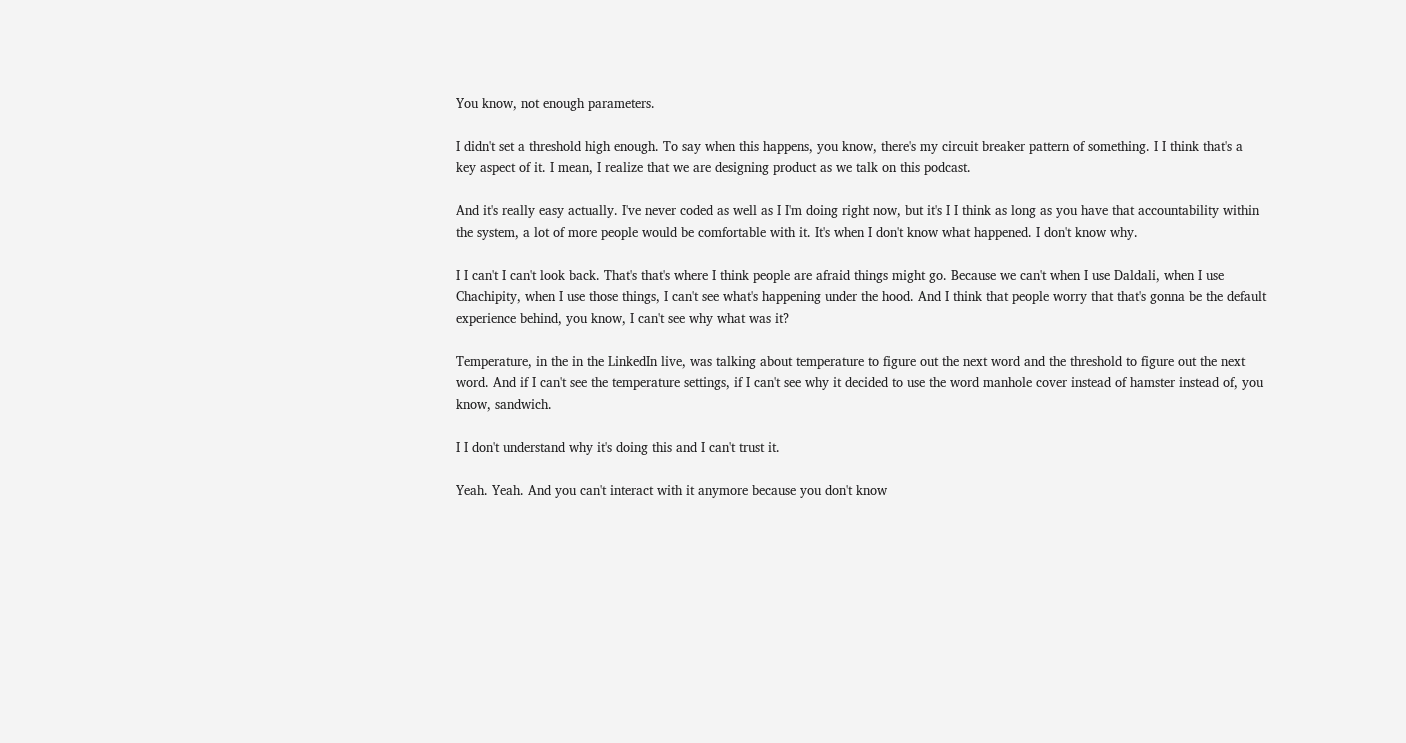You know, not enough parameters.

I didn't set a threshold high enough. To say when this happens, you know, there's my circuit breaker pattern of something. I I think that's a key aspect of it. I mean, I realize that we are designing product as we talk on this podcast.

And it's really easy actually. I've never coded as well as I I'm doing right now, but it's I I think as long as you have that accountability within the system, a lot of more people would be comfortable with it. It's when I don't know what happened. I don't know why.

I I can't I can't look back. That's that's where I think people are afraid things might go. Because we can't when I use Daldali, when I use Chachipity, when I use those things, I can't see what's happening under the hood. And I think that people worry that that's gonna be the default experience behind, you know, I can't see why what was it?

Temperature, in the in the LinkedIn live, was talking about temperature to figure out the next word and the threshold to figure out the next word. And if I can't see the temperature settings, if I can't see why it decided to use the word manhole cover instead of hamster instead of, you know, sandwich.

I I don't understand why it's doing this and I can't trust it.

Yeah. Yeah. And you can't interact with it anymore because you don't know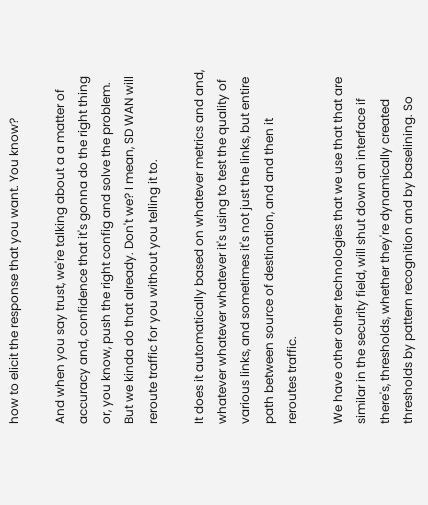how to elicit the response that you want. You know?

And when you say trust, we're talking about a a matter of accuracy and, confidence that it's gonna do the right thing or, you know, push the right config and solve the problem. But we kinda do that already. Don't we? I mean, SD WAN will reroute traffic for you without you telling it to.

It does it automatically based on whatever metrics and and, whatever whatever whatever it's using to test the quality of various links, and sometimes it's not just the links, but entire path between source of destination, and and then it reroutes traffic.

We have other other technologies that we use that that are similar in the security field, will shut down an interface if there's, thresholds, whether they're dynamically created thresholds by pattern recognition and by baselining. So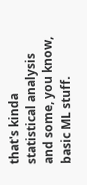that's kinda statistical analysis and some, you know, basic ML stuff.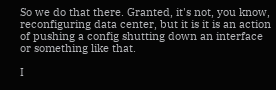So we do that there. Granted, it's not, you know, reconfiguring data center, but it is it is an action of pushing a config shutting down an interface or something like that.

I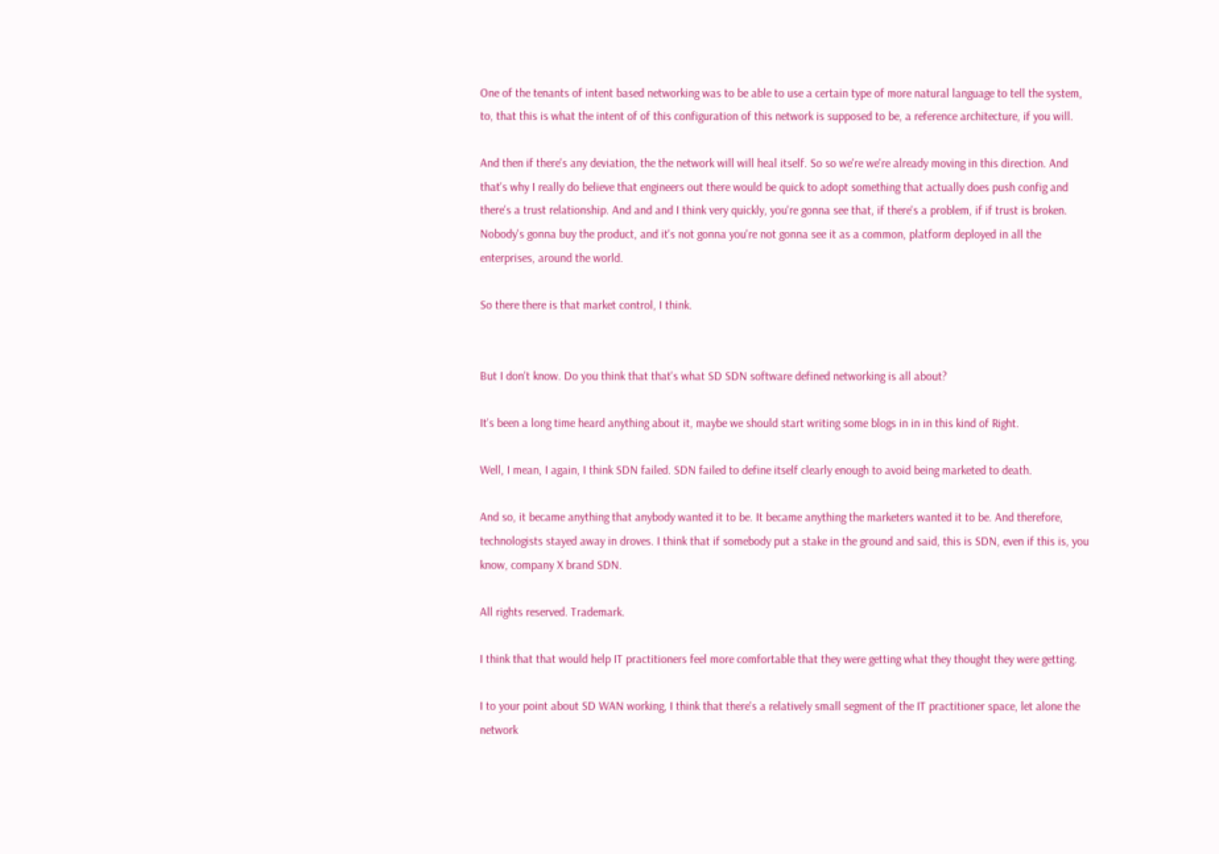One of the tenants of intent based networking was to be able to use a certain type of more natural language to tell the system, to, that this is what the intent of of this configuration of this network is supposed to be, a reference architecture, if you will.

And then if there's any deviation, the the network will will heal itself. So so we're we're already moving in this direction. And that's why I really do believe that engineers out there would be quick to adopt something that actually does push config and there's a trust relationship. And and and I think very quickly, you're gonna see that, if there's a problem, if if trust is broken. Nobody's gonna buy the product, and it's not gonna you're not gonna see it as a common, platform deployed in all the enterprises, around the world.

So there there is that market control, I think.


But I don't know. Do you think that that's what SD SDN software defined networking is all about?

It's been a long time heard anything about it, maybe we should start writing some blogs in in in this kind of Right.

Well, I mean, I again, I think SDN failed. SDN failed to define itself clearly enough to avoid being marketed to death.

And so, it became anything that anybody wanted it to be. It became anything the marketers wanted it to be. And therefore, technologists stayed away in droves. I think that if somebody put a stake in the ground and said, this is SDN, even if this is, you know, company X brand SDN.

All rights reserved. Trademark.

I think that that would help IT practitioners feel more comfortable that they were getting what they thought they were getting.

I to your point about SD WAN working, I think that there's a relatively small segment of the IT practitioner space, let alone the network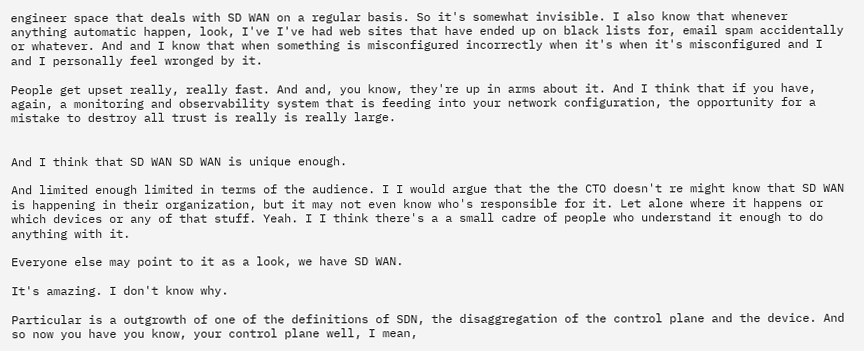engineer space that deals with SD WAN on a regular basis. So it's somewhat invisible. I also know that whenever anything automatic happen, look, I've I've had web sites that have ended up on black lists for, email spam accidentally or whatever. And and I know that when something is misconfigured incorrectly when it's when it's misconfigured and I and I personally feel wronged by it.

People get upset really, really fast. And and, you know, they're up in arms about it. And I think that if you have, again, a monitoring and observability system that is feeding into your network configuration, the opportunity for a mistake to destroy all trust is really is really large.


And I think that SD WAN SD WAN is unique enough.

And limited enough limited in terms of the audience. I I would argue that the the CTO doesn't re might know that SD WAN is happening in their organization, but it may not even know who's responsible for it. Let alone where it happens or which devices or any of that stuff. Yeah. I I think there's a a small cadre of people who understand it enough to do anything with it.

Everyone else may point to it as a look, we have SD WAN.

It's amazing. I don't know why.

Particular is a outgrowth of one of the definitions of SDN, the disaggregation of the control plane and the device. And so now you have you know, your control plane well, I mean,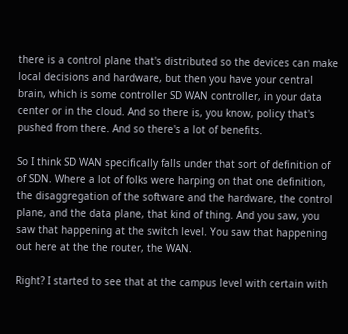there is a control plane that's distributed so the devices can make local decisions and hardware, but then you have your central brain, which is some controller SD WAN controller, in your data center or in the cloud. And so there is, you know, policy that's pushed from there. And so there's a lot of benefits.

So I think SD WAN specifically falls under that sort of definition of of SDN. Where a lot of folks were harping on that one definition, the disaggregation of the software and the hardware, the control plane, and the data plane, that kind of thing. And you saw, you saw that happening at the switch level. You saw that happening out here at the the router, the WAN.

Right? I started to see that at the campus level with certain with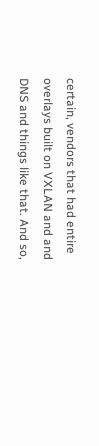certain, vendors that had entire overlays built on VXLAN and and DNS and things like that. And so,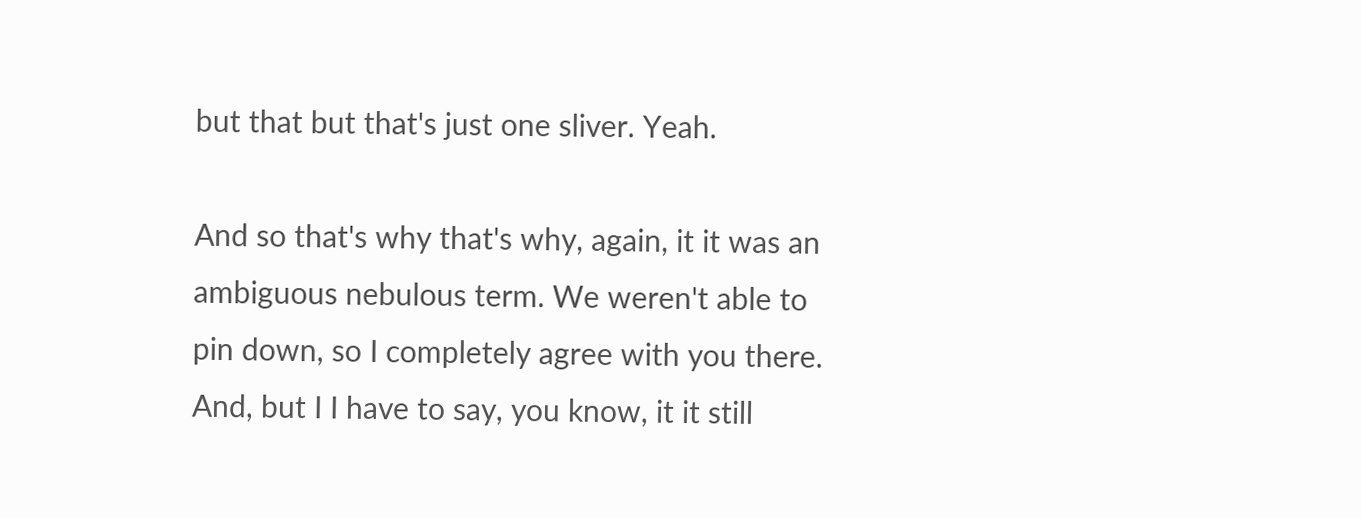but that but that's just one sliver. Yeah.

And so that's why that's why, again, it it was an ambiguous nebulous term. We weren't able to pin down, so I completely agree with you there. And, but I I have to say, you know, it it still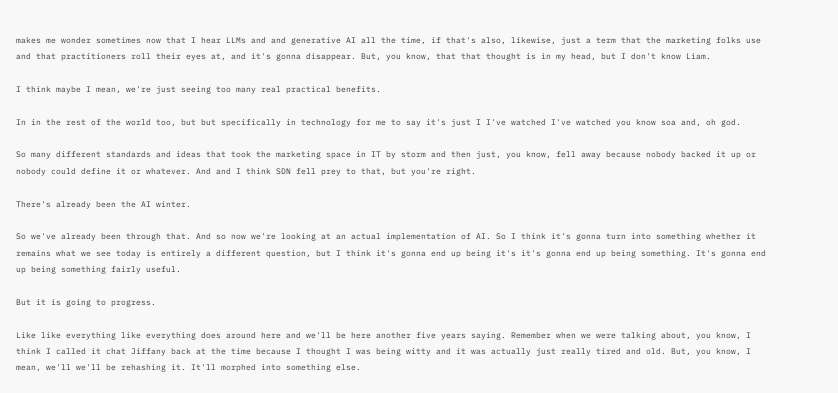makes me wonder sometimes now that I hear LLMs and and generative AI all the time, if that's also, likewise, just a term that the marketing folks use and that practitioners roll their eyes at, and it's gonna disappear. But, you know, that that thought is in my head, but I don't know Liam.

I think maybe I mean, we're just seeing too many real practical benefits.

In in the rest of the world too, but but specifically in technology for me to say it's just I I've watched I've watched you know soa and, oh god.

So many different standards and ideas that took the marketing space in IT by storm and then just, you know, fell away because nobody backed it up or nobody could define it or whatever. And and I think SDN fell prey to that, but you're right.

There's already been the AI winter.

So we've already been through that. And so now we're looking at an actual implementation of AI. So I think it's gonna turn into something whether it remains what we see today is entirely a different question, but I think it's gonna end up being it's it's gonna end up being something. It's gonna end up being something fairly useful.

But it is going to progress.

Like like everything like everything does around here and we'll be here another five years saying. Remember when we were talking about, you know, I think I called it chat Jiffany back at the time because I thought I was being witty and it was actually just really tired and old. But, you know, I mean, we'll we'll be rehashing it. It'll morphed into something else.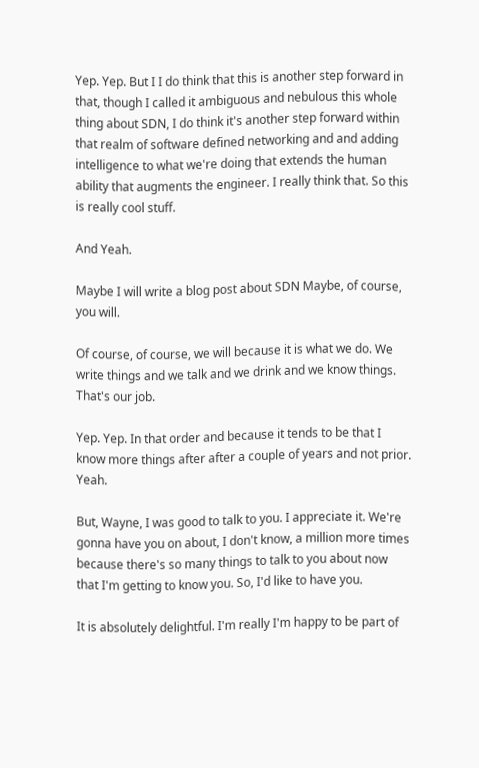Yep. Yep. But I I do think that this is another step forward in that, though I called it ambiguous and nebulous this whole thing about SDN, I do think it's another step forward within that realm of software defined networking and and adding intelligence to what we're doing that extends the human ability that augments the engineer. I really think that. So this is really cool stuff.

And Yeah.

Maybe I will write a blog post about SDN Maybe, of course, you will.

Of course, of course, we will because it is what we do. We write things and we talk and we drink and we know things. That's our job.

Yep. Yep. In that order and because it tends to be that I know more things after after a couple of years and not prior. Yeah.

But, Wayne, I was good to talk to you. I appreciate it. We're gonna have you on about, I don't know, a million more times because there's so many things to talk to you about now that I'm getting to know you. So, I'd like to have you.

It is absolutely delightful. I'm really I'm happy to be part of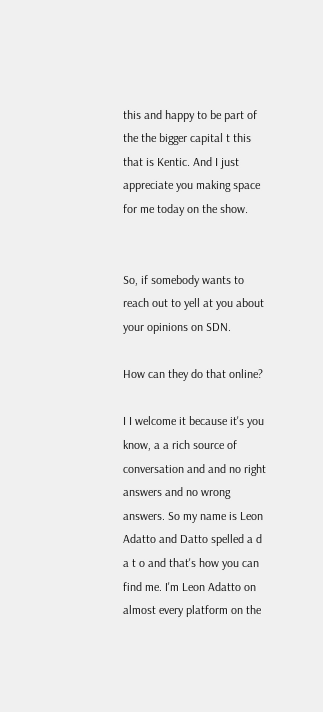this and happy to be part of the the bigger capital t this that is Kentic. And I just appreciate you making space for me today on the show.


So, if somebody wants to reach out to yell at you about your opinions on SDN.

How can they do that online?

I I welcome it because it's you know, a a rich source of conversation and and no right answers and no wrong answers. So my name is Leon Adatto and Datto spelled a d a t o and that's how you can find me. I'm Leon Adatto on almost every platform on the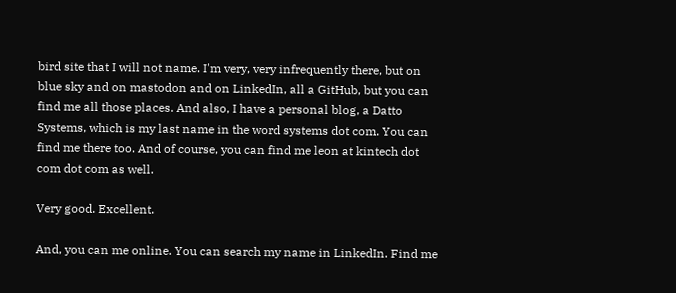bird site that I will not name. I'm very, very infrequently there, but on blue sky and on mastodon and on LinkedIn, all a GitHub, but you can find me all those places. And also, I have a personal blog, a Datto Systems, which is my last name in the word systems dot com. You can find me there too. And of course, you can find me leon at kintech dot com dot com as well.

Very good. Excellent.

And, you can me online. You can search my name in LinkedIn. Find me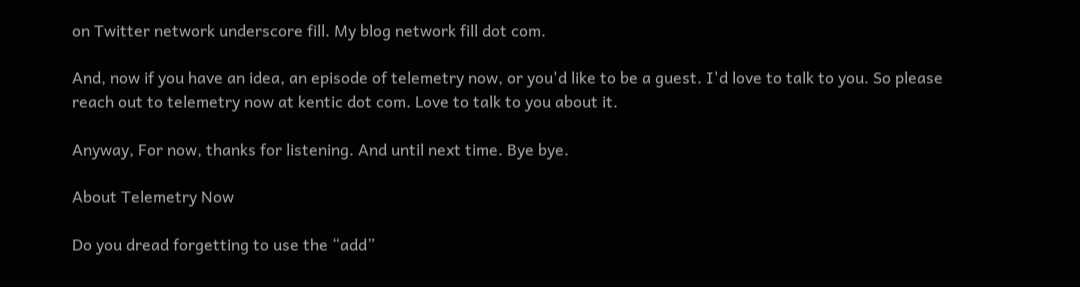on Twitter network underscore fill. My blog network fill dot com.

And, now if you have an idea, an episode of telemetry now, or you'd like to be a guest. I'd love to talk to you. So please reach out to telemetry now at kentic dot com. Love to talk to you about it.

Anyway, For now, thanks for listening. And until next time. Bye bye.

About Telemetry Now

Do you dread forgetting to use the “add”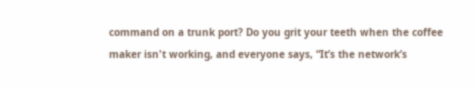command on a trunk port? Do you grit your teeth when the coffee maker isn't working, and everyone says, “It’s the network’s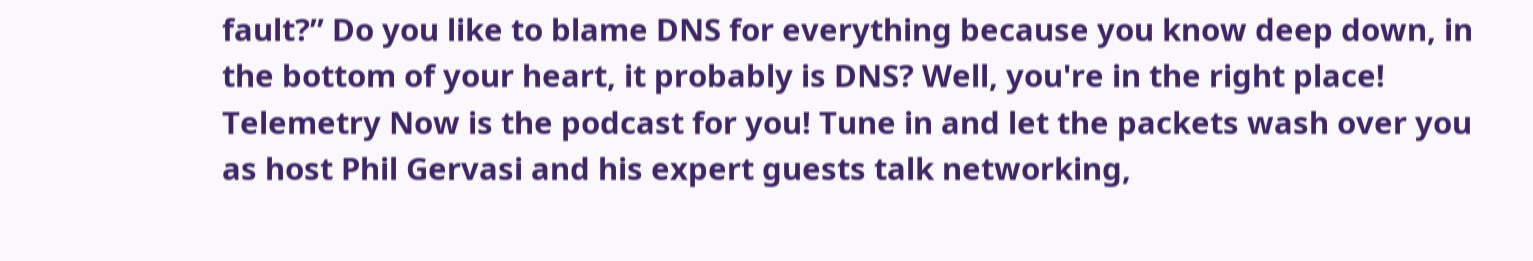fault?” Do you like to blame DNS for everything because you know deep down, in the bottom of your heart, it probably is DNS? Well, you're in the right place! Telemetry Now is the podcast for you! Tune in and let the packets wash over you as host Phil Gervasi and his expert guests talk networking,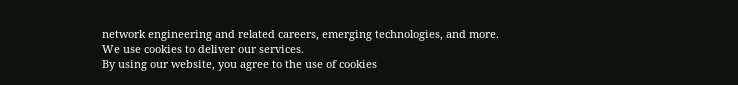network engineering and related careers, emerging technologies, and more.
We use cookies to deliver our services.
By using our website, you agree to the use of cookies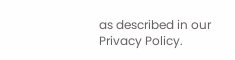as described in our Privacy Policy.